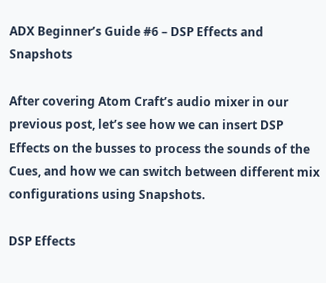ADX Beginner’s Guide #6 – DSP Effects and Snapshots

After covering Atom Craft’s audio mixer in our previous post, let’s see how we can insert DSP Effects on the busses to process the sounds of the Cues, and how we can switch between different mix configurations using Snapshots.

DSP Effects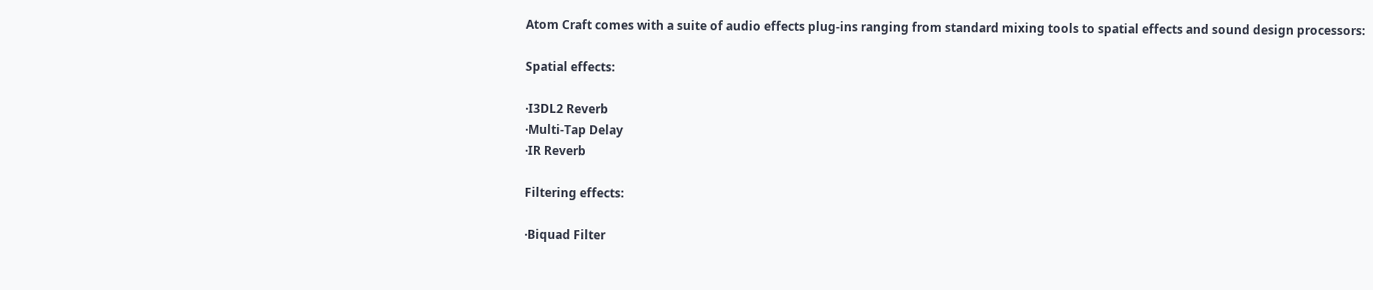Atom Craft comes with a suite of audio effects plug-ins ranging from standard mixing tools to spatial effects and sound design processors:

Spatial effects:

·I3DL2 Reverb
·Multi-Tap Delay
·IR Reverb

Filtering effects:

·Biquad Filter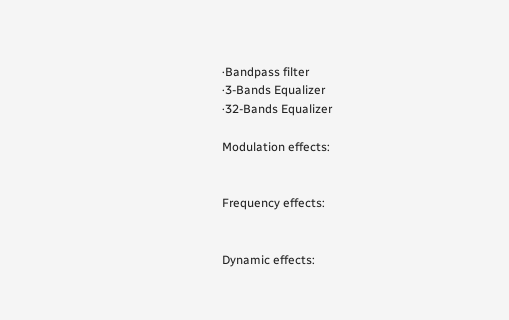·Bandpass filter
·3-Bands Equalizer
·32-Bands Equalizer

Modulation effects:


Frequency effects:


Dynamic effects: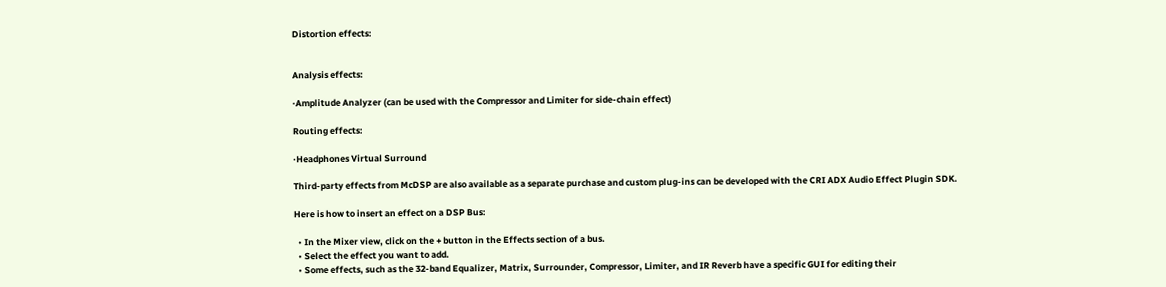Distortion effects:


Analysis effects:

·Amplitude Analyzer (can be used with the Compressor and Limiter for side-chain effect)

Routing effects:

·Headphones Virtual Surround

Third-party effects from McDSP are also available as a separate purchase and custom plug-ins can be developed with the CRI ADX Audio Effect Plugin SDK.

Here is how to insert an effect on a DSP Bus:

  • In the Mixer view, click on the + button in the Effects section of a bus.
  • Select the effect you want to add.
  • Some effects, such as the 32-band Equalizer, Matrix, Surrounder, Compressor, Limiter, and IR Reverb have a specific GUI for editing their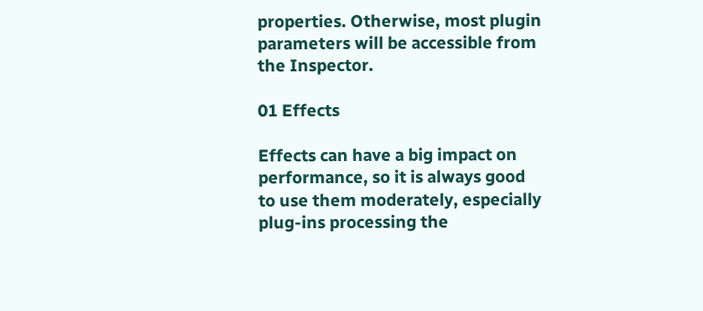properties. Otherwise, most plugin parameters will be accessible from the Inspector.

01 Effects

Effects can have a big impact on performance, so it is always good to use them moderately, especially plug-ins processing the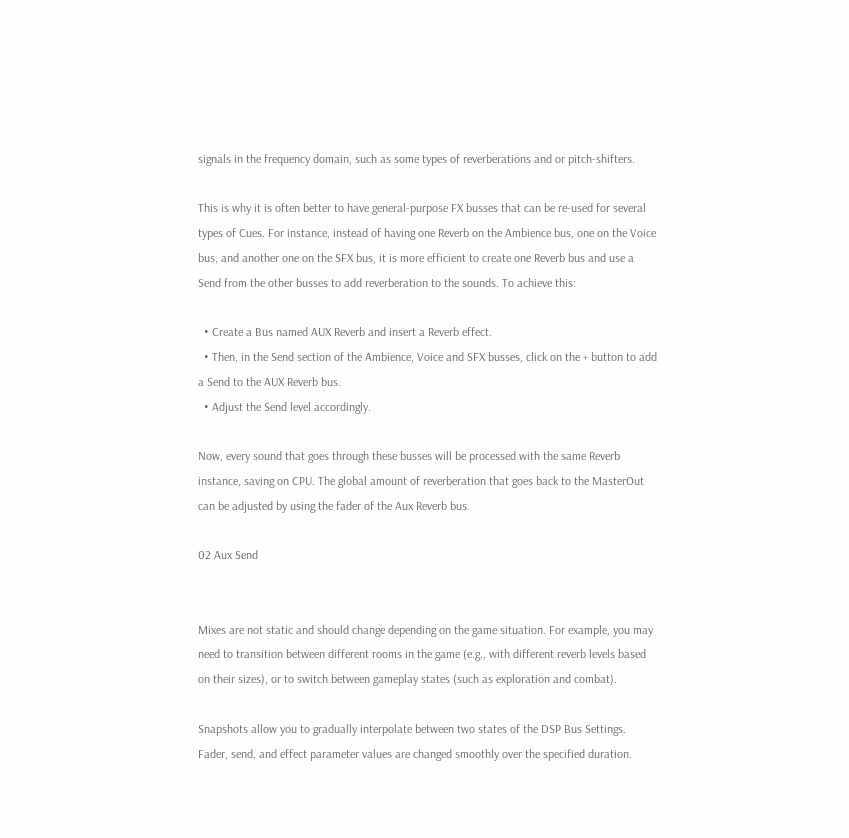signals in the frequency domain, such as some types of reverberations and or pitch-shifters.

This is why it is often better to have general-purpose FX busses that can be re-used for several types of Cues. For instance, instead of having one Reverb on the Ambience bus, one on the Voice bus, and another one on the SFX bus, it is more efficient to create one Reverb bus and use a Send from the other busses to add reverberation to the sounds. To achieve this:

  • Create a Bus named AUX Reverb and insert a Reverb effect.
  • Then, in the Send section of the Ambience, Voice and SFX busses, click on the + button to add a Send to the AUX Reverb bus.
  • Adjust the Send level accordingly.

Now, every sound that goes through these busses will be processed with the same Reverb instance, saving on CPU. The global amount of reverberation that goes back to the MasterOut can be adjusted by using the fader of the Aux Reverb bus.

02 Aux Send


Mixes are not static and should change depending on the game situation. For example, you may need to transition between different rooms in the game (e.g., with different reverb levels based on their sizes), or to switch between gameplay states (such as exploration and combat).

Snapshots allow you to gradually interpolate between two states of the DSP Bus Settings. Fader, send, and effect parameter values are changed smoothly over the specified duration.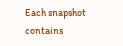Each snapshot contains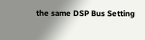the same DSP Bus Setting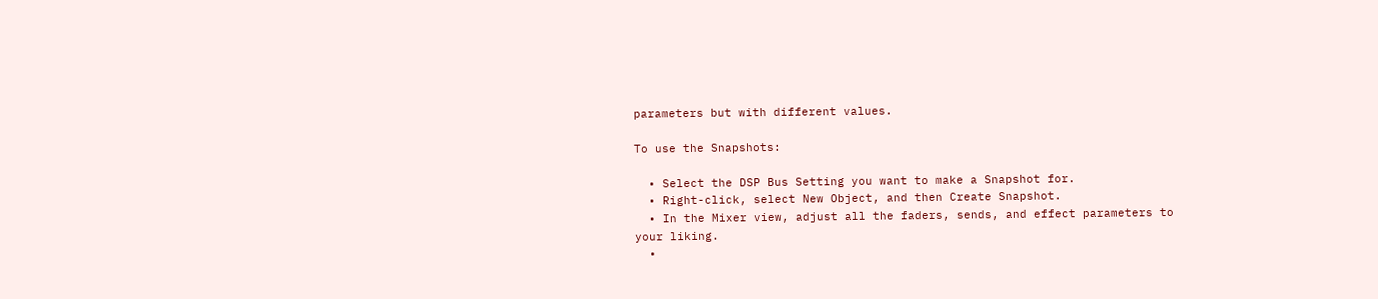parameters but with different values.

To use the Snapshots:

  • Select the DSP Bus Setting you want to make a Snapshot for.
  • Right-click, select New Object, and then Create Snapshot.
  • In the Mixer view, adjust all the faders, sends, and effect parameters to your liking.
  •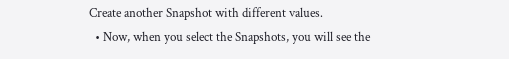Create another Snapshot with different values.
  • Now, when you select the Snapshots, you will see the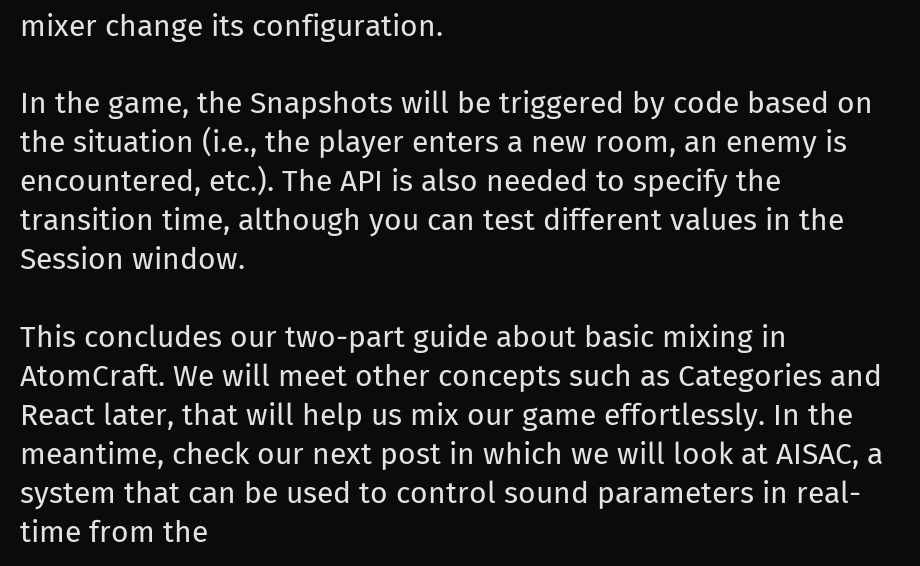mixer change its configuration.

In the game, the Snapshots will be triggered by code based on the situation (i.e., the player enters a new room, an enemy is encountered, etc.). The API is also needed to specify the transition time, although you can test different values in the Session window.

This concludes our two-part guide about basic mixing in AtomCraft. We will meet other concepts such as Categories and React later, that will help us mix our game effortlessly. In the meantime, check our next post in which we will look at AISAC, a system that can be used to control sound parameters in real-time from the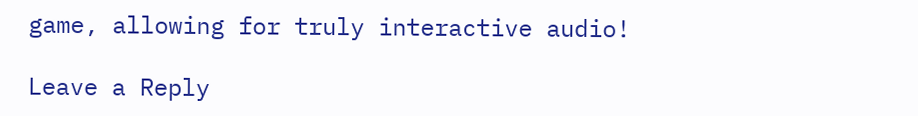game, allowing for truly interactive audio!

Leave a Reply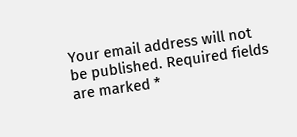Your email address will not be published. Required fields are marked *